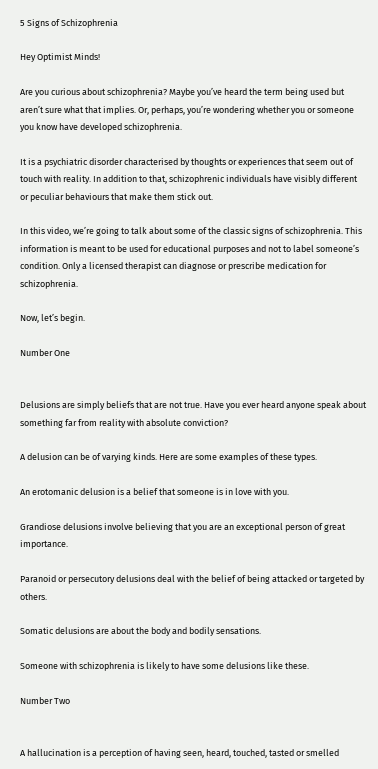5 Signs of Schizophrenia

Hey Optimist Minds!

Are you curious about schizophrenia? Maybe you’ve heard the term being used but aren’t sure what that implies. Or, perhaps, you’re wondering whether you or someone you know have developed schizophrenia.

It is a psychiatric disorder characterised by thoughts or experiences that seem out of touch with reality. In addition to that, schizophrenic individuals have visibly different or peculiar behaviours that make them stick out.

In this video, we’re going to talk about some of the classic signs of schizophrenia. This information is meant to be used for educational purposes and not to label someone’s condition. Only a licensed therapist can diagnose or prescribe medication for schizophrenia.

Now, let’s begin.

Number One


Delusions are simply beliefs that are not true. Have you ever heard anyone speak about something far from reality with absolute conviction?

A delusion can be of varying kinds. Here are some examples of these types.

An erotomanic delusion is a belief that someone is in love with you.

Grandiose delusions involve believing that you are an exceptional person of great importance.

Paranoid or persecutory delusions deal with the belief of being attacked or targeted by others.

Somatic delusions are about the body and bodily sensations.

Someone with schizophrenia is likely to have some delusions like these.

Number Two


A hallucination is a perception of having seen, heard, touched, tasted or smelled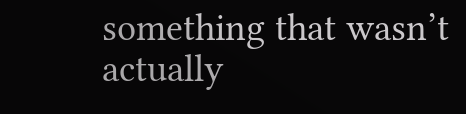something that wasn’t actually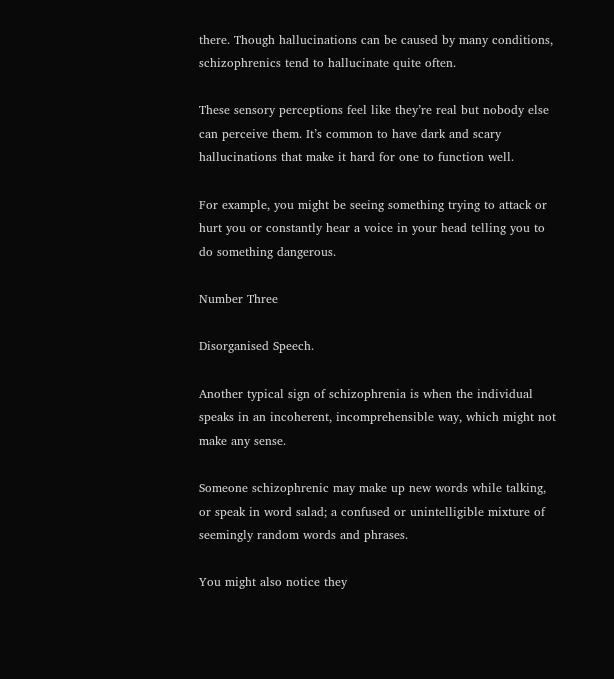there. Though hallucinations can be caused by many conditions, schizophrenics tend to hallucinate quite often.

These sensory perceptions feel like they’re real but nobody else can perceive them. It’s common to have dark and scary hallucinations that make it hard for one to function well.

For example, you might be seeing something trying to attack or hurt you or constantly hear a voice in your head telling you to do something dangerous.

Number Three

Disorganised Speech.

Another typical sign of schizophrenia is when the individual speaks in an incoherent, incomprehensible way, which might not make any sense.

Someone schizophrenic may make up new words while talking, or speak in word salad; a confused or unintelligible mixture of seemingly random words and phrases.

You might also notice they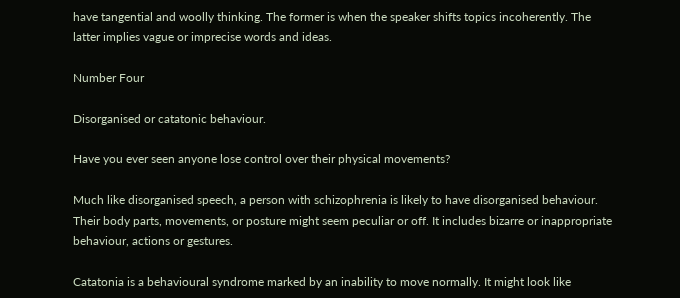have tangential and woolly thinking. The former is when the speaker shifts topics incoherently. The latter implies vague or imprecise words and ideas.

Number Four

Disorganised or catatonic behaviour.

Have you ever seen anyone lose control over their physical movements?

Much like disorganised speech, a person with schizophrenia is likely to have disorganised behaviour. Their body parts, movements, or posture might seem peculiar or off. It includes bizarre or inappropriate behaviour, actions or gestures.

Catatonia is a behavioural syndrome marked by an inability to move normally. It might look like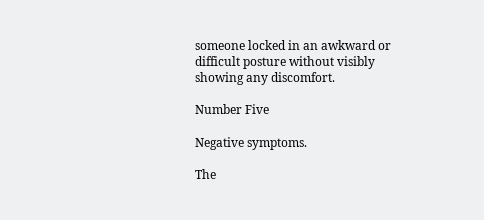someone locked in an awkward or difficult posture without visibly showing any discomfort.

Number Five

Negative symptoms.

The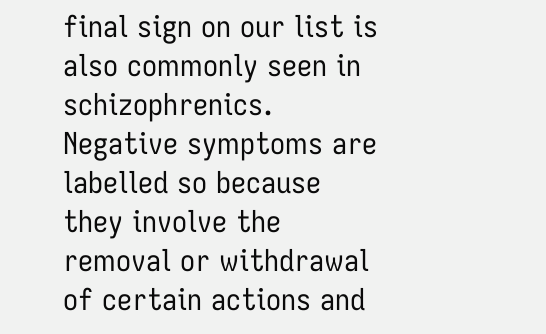final sign on our list is also commonly seen in schizophrenics. Negative symptoms are labelled so because they involve the removal or withdrawal of certain actions and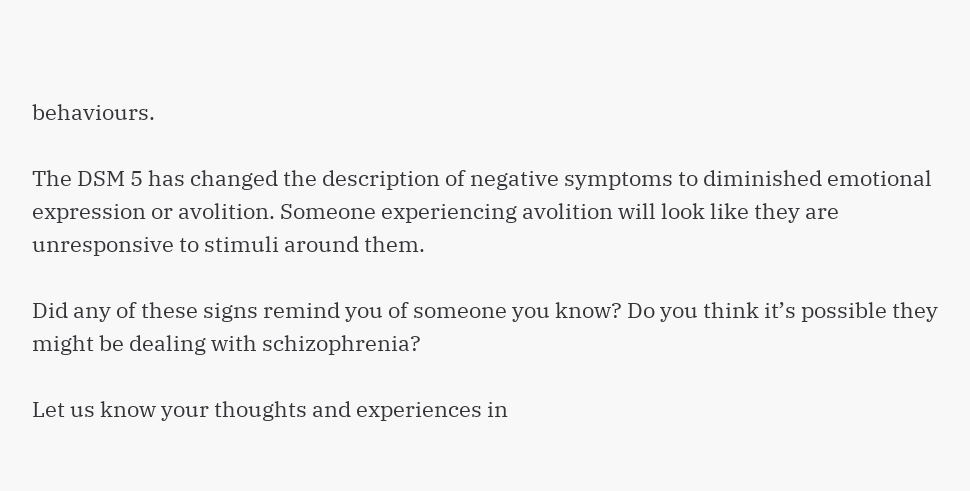behaviours.

The DSM 5 has changed the description of negative symptoms to diminished emotional expression or avolition. Someone experiencing avolition will look like they are unresponsive to stimuli around them.

Did any of these signs remind you of someone you know? Do you think it’s possible they might be dealing with schizophrenia?

Let us know your thoughts and experiences in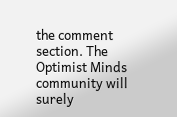the comment section. The Optimist Minds community will surely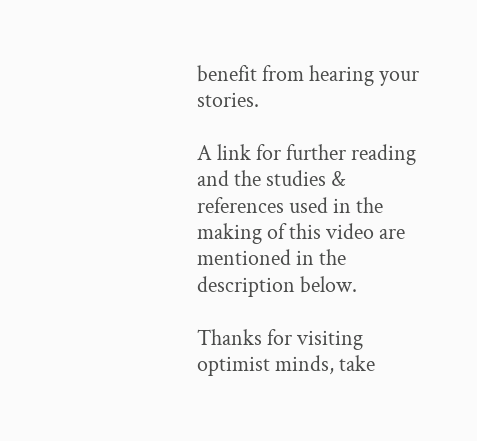benefit from hearing your stories.

A link for further reading and the studies & references used in the making of this video are mentioned in the description below.

Thanks for visiting optimist minds, take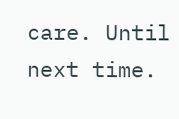care. Until next time.